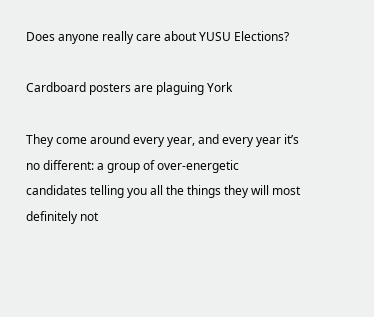Does anyone really care about YUSU Elections?

Cardboard posters are plaguing York

They come around every year, and every year it’s no different: a group of over-energetic candidates telling you all the things they will most definitely not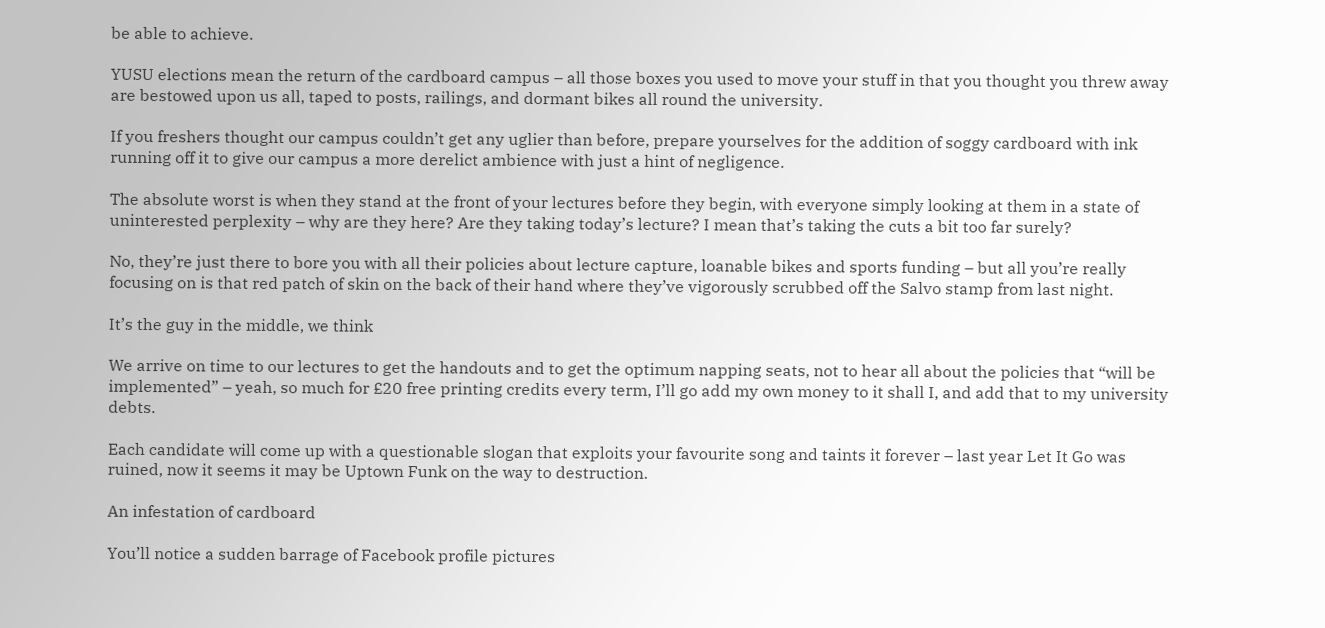be able to achieve.

YUSU elections mean the return of the cardboard campus – all those boxes you used to move your stuff in that you thought you threw away are bestowed upon us all, taped to posts, railings, and dormant bikes all round the university.

If you freshers thought our campus couldn’t get any uglier than before, prepare yourselves for the addition of soggy cardboard with ink running off it to give our campus a more derelict ambience with just a hint of negligence.

The absolute worst is when they stand at the front of your lectures before they begin, with everyone simply looking at them in a state of uninterested perplexity – why are they here? Are they taking today’s lecture? I mean that’s taking the cuts a bit too far surely?

No, they’re just there to bore you with all their policies about lecture capture, loanable bikes and sports funding – but all you’re really focusing on is that red patch of skin on the back of their hand where they’ve vigorously scrubbed off the Salvo stamp from last night.

It’s the guy in the middle, we think

We arrive on time to our lectures to get the handouts and to get the optimum napping seats, not to hear all about the policies that “will be implemented” – yeah, so much for £20 free printing credits every term, I’ll go add my own money to it shall I, and add that to my university debts.

Each candidate will come up with a questionable slogan that exploits your favourite song and taints it forever – last year Let It Go was ruined, now it seems it may be Uptown Funk on the way to destruction.

An infestation of cardboard

You’ll notice a sudden barrage of Facebook profile pictures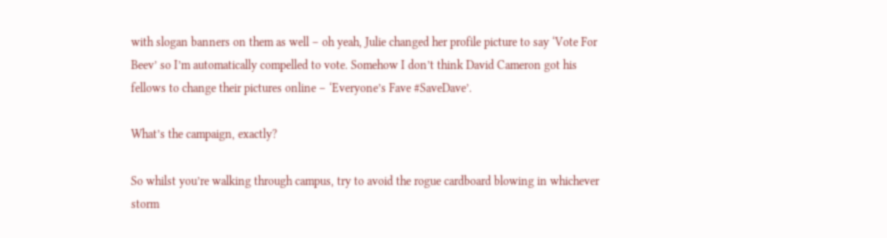with slogan banners on them as well – oh yeah, Julie changed her profile picture to say ‘Vote For Beev’ so I’m automatically compelled to vote. Somehow I don’t think David Cameron got his fellows to change their pictures online – ‘Everyone’s Fave #SaveDave’.

What’s the campaign, exactly?

So whilst you’re walking through campus, try to avoid the rogue cardboard blowing in whichever storm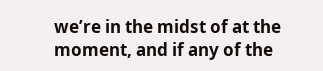we’re in the midst of at the moment, and if any of the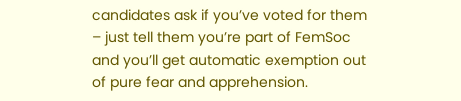candidates ask if you’ve voted for them – just tell them you’re part of FemSoc and you’ll get automatic exemption out of pure fear and apprehension.